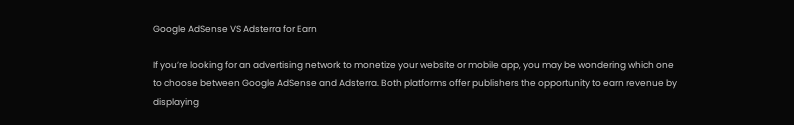Google AdSense VS Adsterra for Earn

If you’re looking for an advertising network to monetize your website or mobile app, you may be wondering which one to choose between Google AdSense and Adsterra. Both platforms offer publishers the opportunity to earn revenue by displaying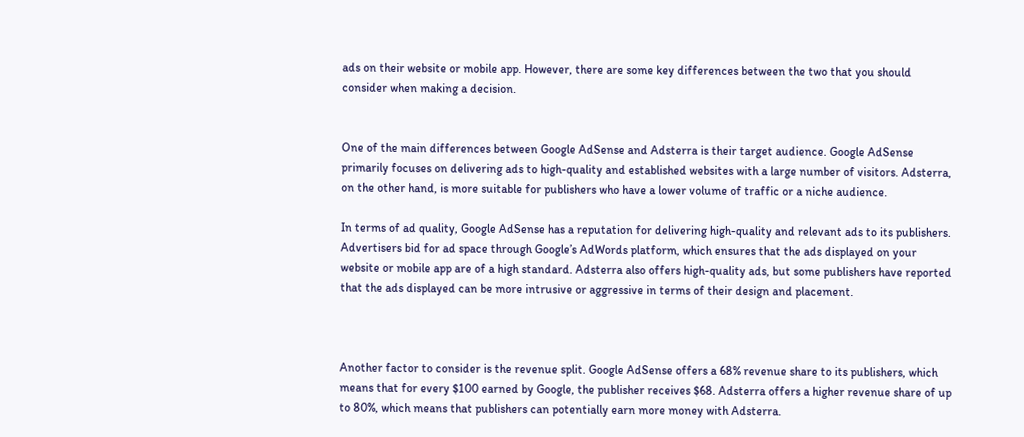ads on their website or mobile app. However, there are some key differences between the two that you should consider when making a decision.


One of the main differences between Google AdSense and Adsterra is their target audience. Google AdSense primarily focuses on delivering ads to high-quality and established websites with a large number of visitors. Adsterra, on the other hand, is more suitable for publishers who have a lower volume of traffic or a niche audience.

In terms of ad quality, Google AdSense has a reputation for delivering high-quality and relevant ads to its publishers. Advertisers bid for ad space through Google’s AdWords platform, which ensures that the ads displayed on your website or mobile app are of a high standard. Adsterra also offers high-quality ads, but some publishers have reported that the ads displayed can be more intrusive or aggressive in terms of their design and placement.



Another factor to consider is the revenue split. Google AdSense offers a 68% revenue share to its publishers, which means that for every $100 earned by Google, the publisher receives $68. Adsterra offers a higher revenue share of up to 80%, which means that publishers can potentially earn more money with Adsterra.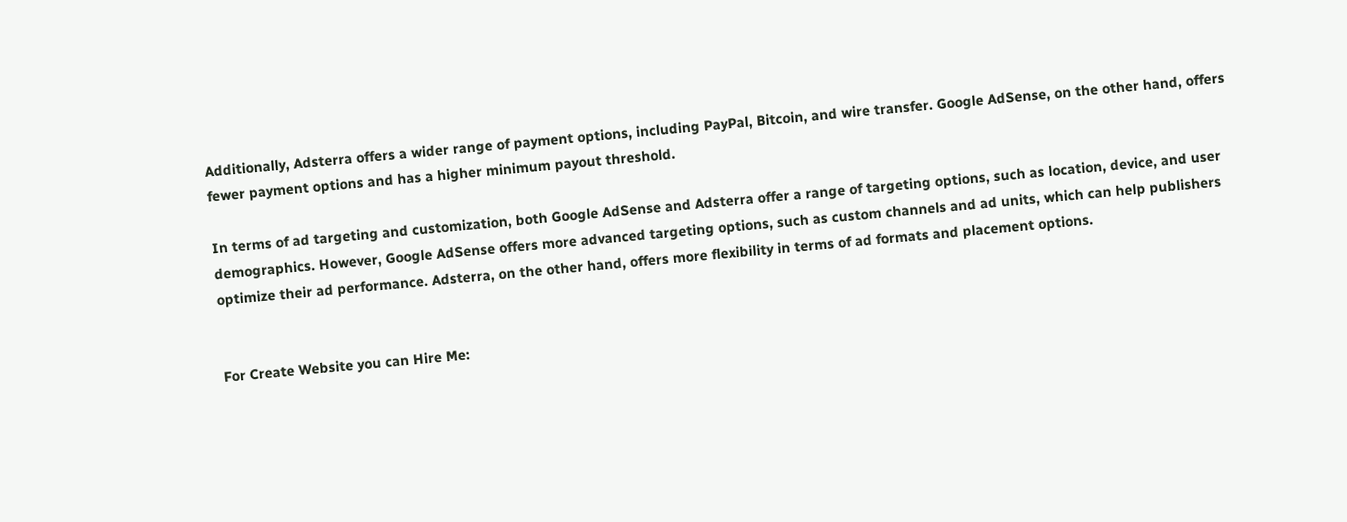Additionally, Adsterra offers a wider range of payment options, including PayPal, Bitcoin, and wire transfer. Google AdSense, on the other hand, offers fewer payment options and has a higher minimum payout threshold.

In terms of ad targeting and customization, both Google AdSense and Adsterra offer a range of targeting options, such as location, device, and user demographics. However, Google AdSense offers more advanced targeting options, such as custom channels and ad units, which can help publishers optimize their ad performance. Adsterra, on the other hand, offers more flexibility in terms of ad formats and placement options.


For Create Website you can Hire Me: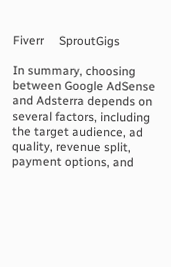Fiverr     SproutGigs

In summary, choosing between Google AdSense and Adsterra depends on several factors, including the target audience, ad quality, revenue split, payment options, and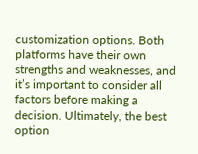customization options. Both platforms have their own strengths and weaknesses, and it’s important to consider all factors before making a decision. Ultimately, the best option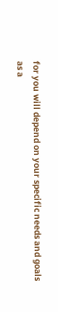for you will depend on your specific needs and goals as a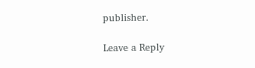publisher.

Leave a Reply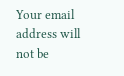Your email address will not be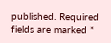published. Required fields are marked *